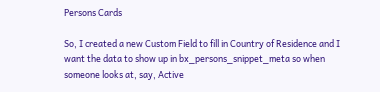Persons Cards

So, I created a new Custom Field to fill in Country of Residence and I want the data to show up in bx_persons_snippet_meta so when someone looks at, say, Active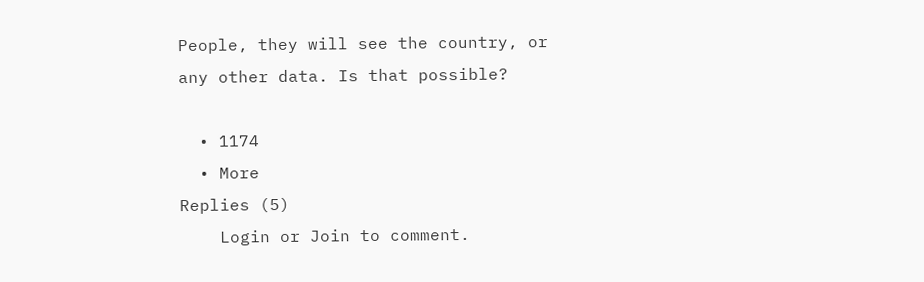People, they will see the country, or any other data. Is that possible?

  • 1174
  • More
Replies (5)
    Login or Join to comment.